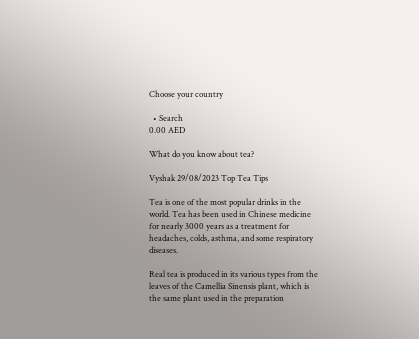Choose your country

  • Search
0.00 AED

What do you know about tea?

Vyshak 29/08/2023 Top Tea Tips

Tea is one of the most popular drinks in the world. Tea has been used in Chinese medicine for nearly 3000 years as a treatment for headaches, colds, asthma, and some respiratory diseases.

Real tea is produced in its various types from the leaves of the Camellia Sinensis plant, which is the same plant used in the preparation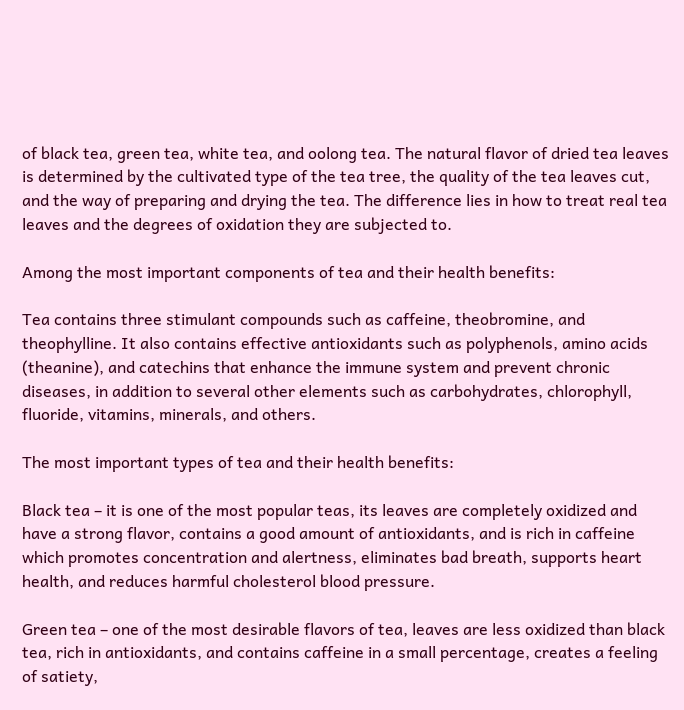of black tea, green tea, white tea, and oolong tea. The natural flavor of dried tea leaves is determined by the cultivated type of the tea tree, the quality of the tea leaves cut, and the way of preparing and drying the tea. The difference lies in how to treat real tea leaves and the degrees of oxidation they are subjected to.

Among the most important components of tea and their health benefits:

Tea contains three stimulant compounds such as caffeine, theobromine, and theophylline. It also contains effective antioxidants such as polyphenols, amino acids (theanine), and catechins that enhance the immune system and prevent chronic diseases, in addition to several other elements such as carbohydrates, chlorophyll, fluoride, vitamins, minerals, and others.

The most important types of tea and their health benefits:

Black tea – it is one of the most popular teas, its leaves are completely oxidized and have a strong flavor, contains a good amount of antioxidants, and is rich in caffeine which promotes concentration and alertness, eliminates bad breath, supports heart health, and reduces harmful cholesterol blood pressure.

Green tea – one of the most desirable flavors of tea, leaves are less oxidized than black tea, rich in antioxidants, and contains caffeine in a small percentage, creates a feeling of satiety,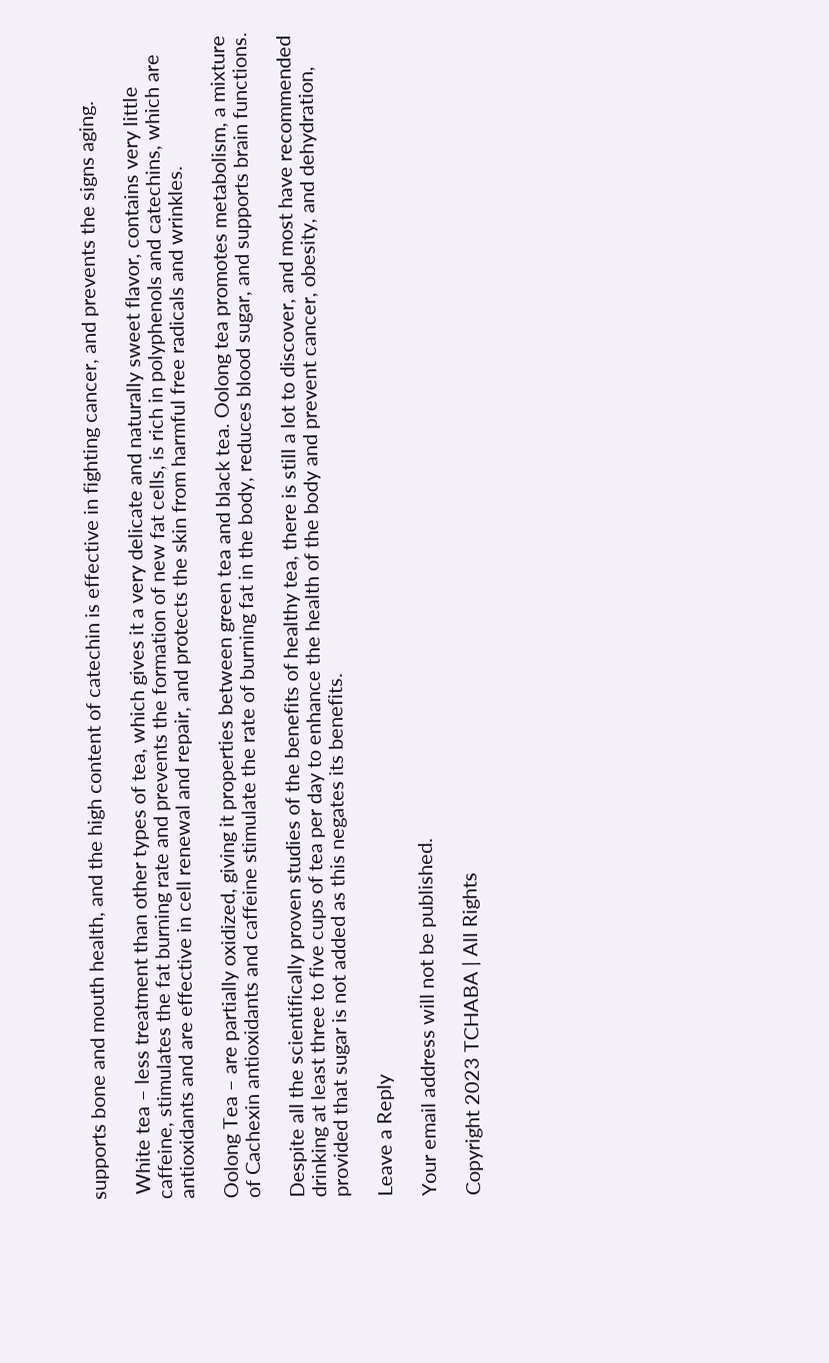supports bone and mouth health, and the high content of catechin is effective in fighting cancer, and prevents the signs aging.

 White tea – less treatment than other types of tea, which gives it a very delicate and naturally sweet flavor, contains very little caffeine, stimulates the fat burning rate and prevents the formation of new fat cells, is rich in polyphenols and catechins, which are antioxidants and are effective in cell renewal and repair, and protects the skin from harmful free radicals and wrinkles.

Oolong Tea – are partially oxidized, giving it properties between green tea and black tea. Oolong tea promotes metabolism, a mixture of Cachexin antioxidants and caffeine stimulate the rate of burning fat in the body, reduces blood sugar, and supports brain functions.

Despite all the scientifically proven studies of the benefits of healthy tea, there is still a lot to discover, and most have recommended drinking at least three to five cups of tea per day to enhance the health of the body and prevent cancer, obesity, and dehydration, provided that sugar is not added as this negates its benefits.

Leave a Reply

Your email address will not be published.

Copyright 2023 TCHABA | All Rights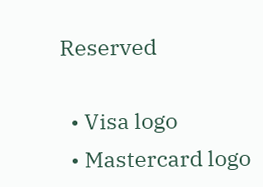Reserved

  • Visa logo
  • Mastercard logo